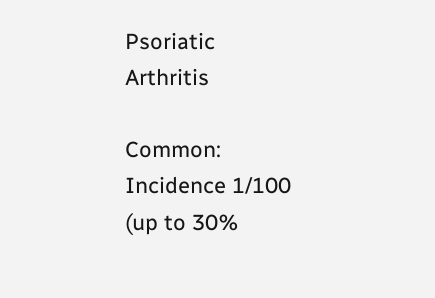Psoriatic Arthritis

Common: Incidence 1/100 (up to 30%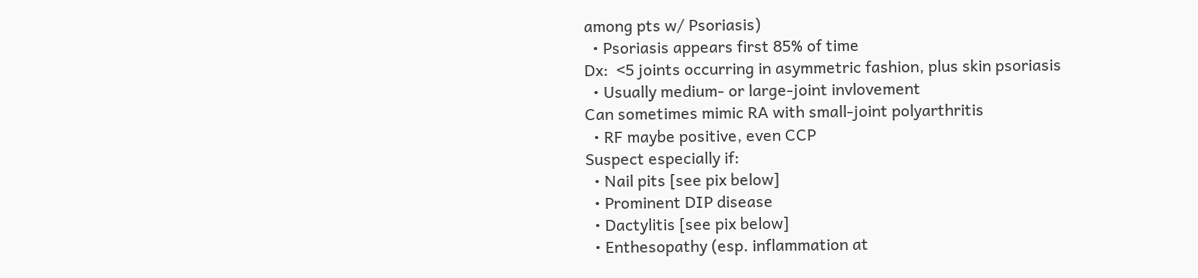among pts w/ Psoriasis)
  • Psoriasis appears first 85% of time
Dx:  <5 joints occurring in asymmetric fashion, plus skin psoriasis
  • Usually medium- or large-joint invlovement
Can sometimes mimic RA with small-joint polyarthritis
  • RF maybe positive, even CCP
Suspect especially if:
  • Nail pits [see pix below]
  • Prominent DIP disease
  • Dactylitis [see pix below]
  • Enthesopathy (esp. inflammation at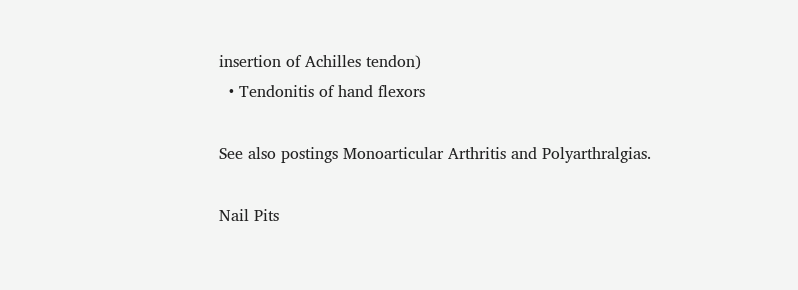insertion of Achilles tendon)
  • Tendonitis of hand flexors

See also postings Monoarticular Arthritis and Polyarthralgias.

Nail Pits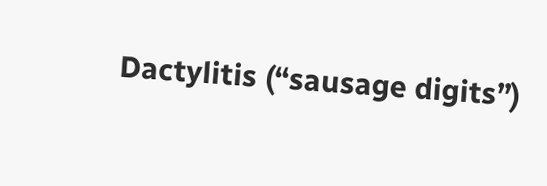Dactylitis (“sausage digits”)